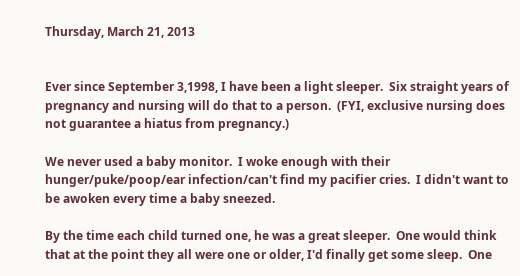Thursday, March 21, 2013


Ever since September 3,1998, I have been a light sleeper.  Six straight years of pregnancy and nursing will do that to a person.  (FYI, exclusive nursing does not guarantee a hiatus from pregnancy.)

We never used a baby monitor.  I woke enough with their hunger/puke/poop/ear infection/can't find my pacifier cries.  I didn't want to be awoken every time a baby sneezed.

By the time each child turned one, he was a great sleeper.  One would think that at the point they all were one or older, I'd finally get some sleep.  One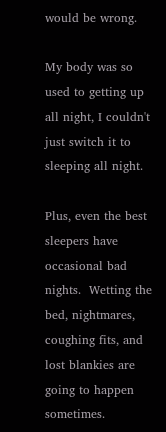would be wrong.

My body was so used to getting up all night, I couldn't just switch it to sleeping all night.

Plus, even the best sleepers have occasional bad nights.  Wetting the bed, nightmares, coughing fits, and lost blankies are going to happen sometimes.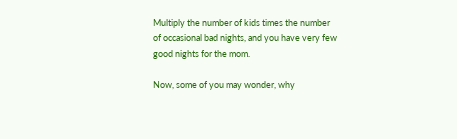Multiply the number of kids times the number of occasional bad nights, and you have very few good nights for the mom.

Now, some of you may wonder, why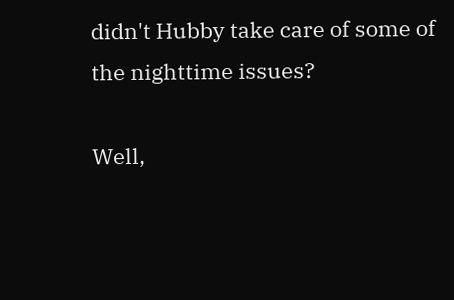didn't Hubby take care of some of the nighttime issues?

Well,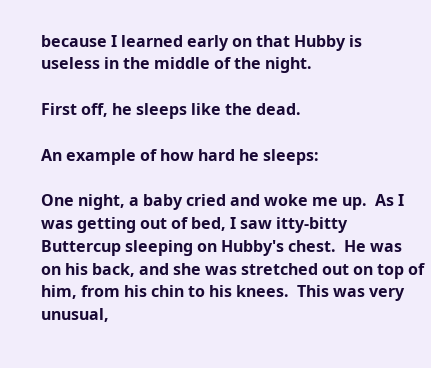because I learned early on that Hubby is useless in the middle of the night.

First off, he sleeps like the dead.

An example of how hard he sleeps:

One night, a baby cried and woke me up.  As I was getting out of bed, I saw itty-bitty Buttercup sleeping on Hubby's chest.  He was on his back, and she was stretched out on top of him, from his chin to his knees.  This was very unusual,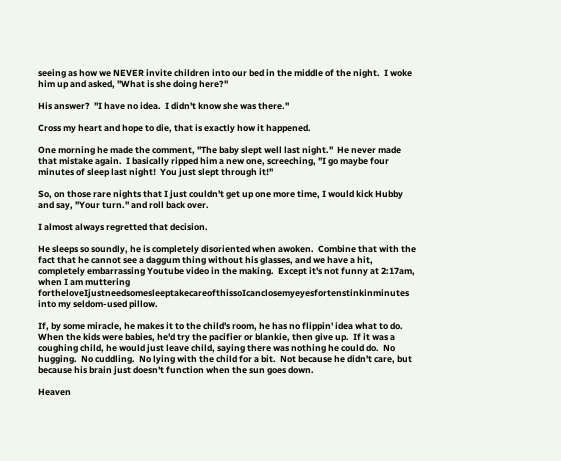seeing as how we NEVER invite children into our bed in the middle of the night.  I woke him up and asked, "What is she doing here?"

His answer?  "I have no idea.  I didn't know she was there."

Cross my heart and hope to die, that is exactly how it happened.

One morning he made the comment, "The baby slept well last night."  He never made that mistake again.  I basically ripped him a new one, screeching, "I go maybe four minutes of sleep last night!  You just slept through it!"

So, on those rare nights that I just couldn't get up one more time, I would kick Hubby and say, "Your turn." and roll back over.

I almost always regretted that decision.

He sleeps so soundly, he is completely disoriented when awoken.  Combine that with the fact that he cannot see a daggum thing without his glasses, and we have a hit, completely embarrassing Youtube video in the making.  Except it's not funny at 2:17am, when I am muttering fortheloveIjustneedsomesleeptakecareofthissoIcanclosemyeyesfortenstinkinminutes into my seldom-used pillow.

If, by some miracle, he makes it to the child's room, he has no flippin' idea what to do.  When the kids were babies, he'd try the pacifier or blankie, then give up.  If it was a coughing child, he would just leave child, saying there was nothing he could do.  No hugging.  No cuddling.  No lying with the child for a bit.  Not because he didn't care, but because his brain just doesn't function when the sun goes down.

Heaven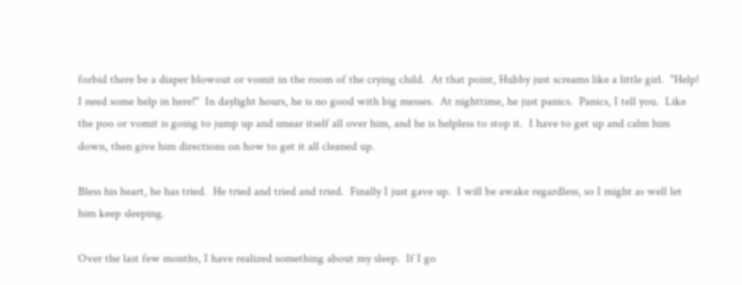forbid there be a diaper blowout or vomit in the room of the crying child.  At that point, Hubby just screams like a little girl.  "Help!  I need some help in here!"  In daylight hours, he is no good with big messes.  At nighttime, he just panics.  Panics, I tell you.  Like the poo or vomit is going to jump up and smear itself all over him, and he is helpless to stop it.  I have to get up and calm him down, then give him directions on how to get it all cleaned up.

Bless his heart, he has tried.  He tried and tried and tried.  Finally I just gave up.  I will be awake regardless, so I might as well let him keep sleeping.

Over the last few months, I have realized something about my sleep.  If I go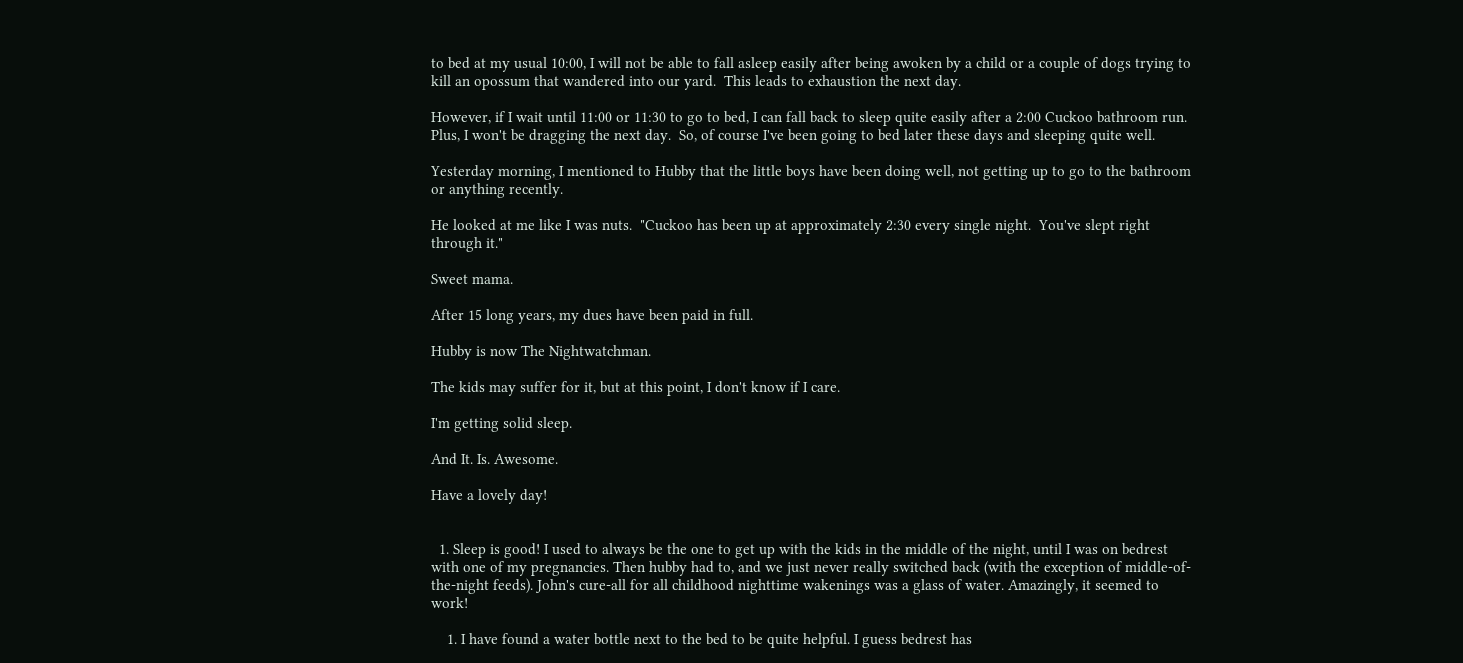to bed at my usual 10:00, I will not be able to fall asleep easily after being awoken by a child or a couple of dogs trying to kill an opossum that wandered into our yard.  This leads to exhaustion the next day.

However, if I wait until 11:00 or 11:30 to go to bed, I can fall back to sleep quite easily after a 2:00 Cuckoo bathroom run.  Plus, I won't be dragging the next day.  So, of course I've been going to bed later these days and sleeping quite well.

Yesterday morning, I mentioned to Hubby that the little boys have been doing well, not getting up to go to the bathroom or anything recently.

He looked at me like I was nuts.  "Cuckoo has been up at approximately 2:30 every single night.  You've slept right through it."

Sweet mama.

After 15 long years, my dues have been paid in full.

Hubby is now The Nightwatchman.

The kids may suffer for it, but at this point, I don't know if I care.

I'm getting solid sleep.

And It. Is. Awesome.

Have a lovely day!


  1. Sleep is good! I used to always be the one to get up with the kids in the middle of the night, until I was on bedrest with one of my pregnancies. Then hubby had to, and we just never really switched back (with the exception of middle-of-the-night feeds). John's cure-all for all childhood nighttime wakenings was a glass of water. Amazingly, it seemed to work!

    1. I have found a water bottle next to the bed to be quite helpful. I guess bedrest has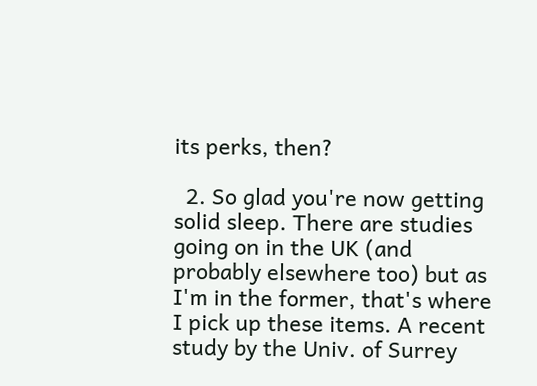its perks, then?

  2. So glad you're now getting solid sleep. There are studies going on in the UK (and probably elsewhere too) but as I'm in the former, that's where I pick up these items. A recent study by the Univ. of Surrey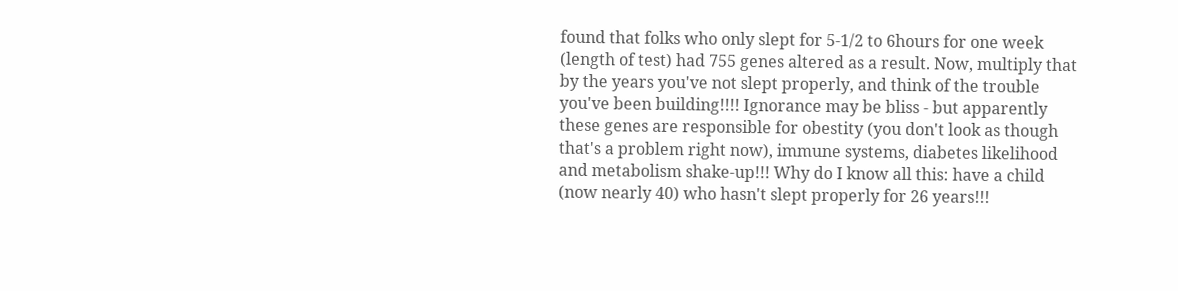found that folks who only slept for 5-1/2 to 6hours for one week (length of test) had 755 genes altered as a result. Now, multiply that by the years you've not slept properly, and think of the trouble you've been building!!!! Ignorance may be bliss - but apparently these genes are responsible for obestity (you don't look as though that's a problem right now), immune systems, diabetes likelihood and metabolism shake-up!!! Why do I know all this: have a child (now nearly 40) who hasn't slept properly for 26 years!!!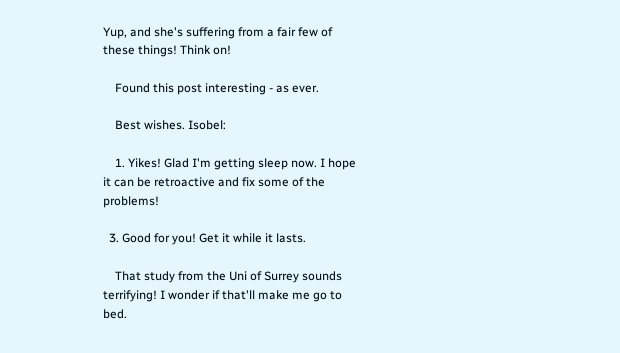Yup, and she's suffering from a fair few of these things! Think on!

    Found this post interesting - as ever.

    Best wishes. Isobel:

    1. Yikes! Glad I'm getting sleep now. I hope it can be retroactive and fix some of the problems!

  3. Good for you! Get it while it lasts.

    That study from the Uni of Surrey sounds terrifying! I wonder if that'll make me go to bed.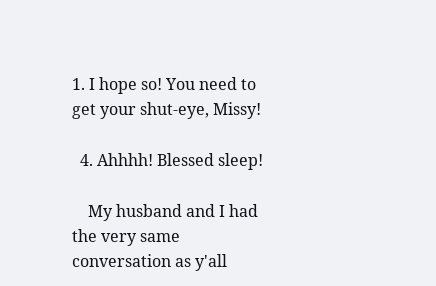1. I hope so! You need to get your shut-eye, Missy!

  4. Ahhhh! Blessed sleep!

    My husband and I had the very same conversation as y'all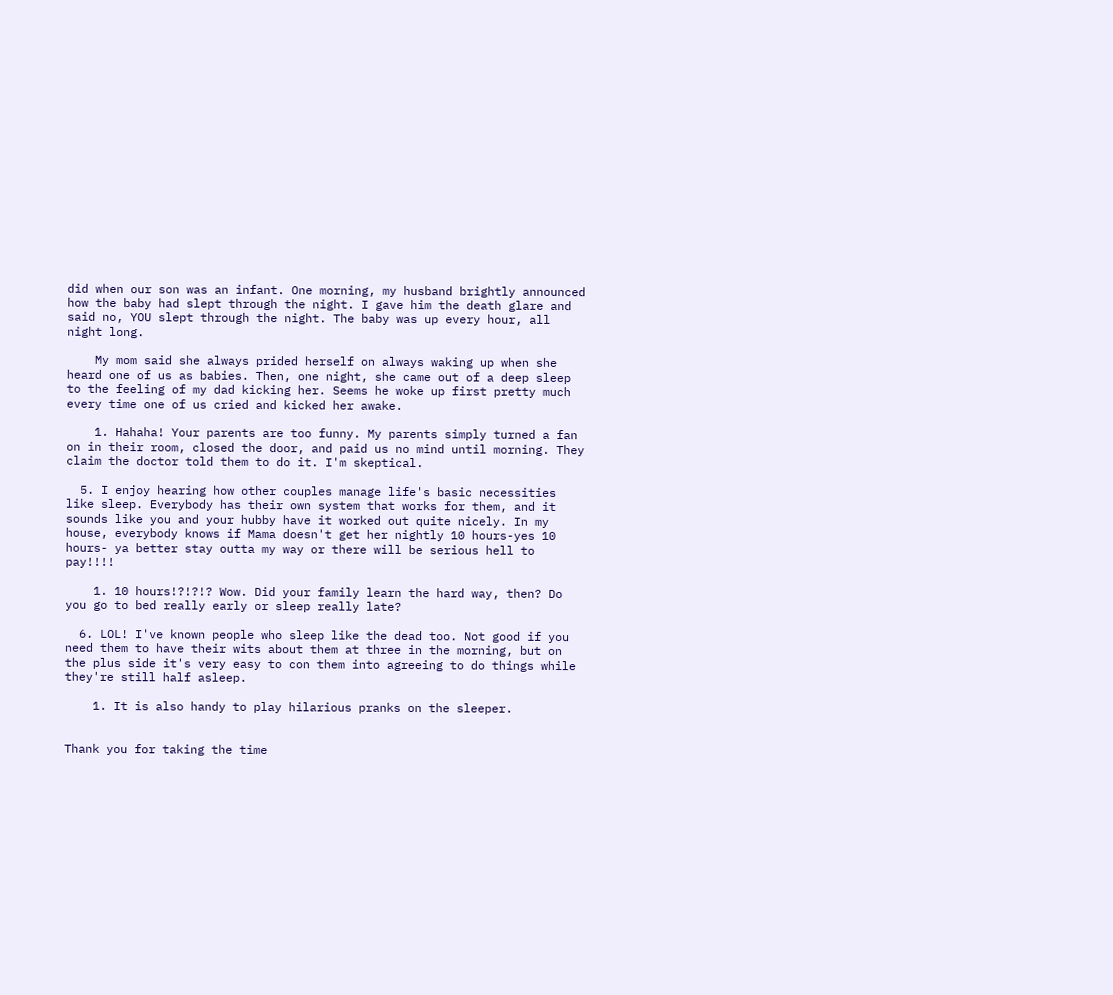did when our son was an infant. One morning, my husband brightly announced how the baby had slept through the night. I gave him the death glare and said no, YOU slept through the night. The baby was up every hour, all night long.

    My mom said she always prided herself on always waking up when she heard one of us as babies. Then, one night, she came out of a deep sleep to the feeling of my dad kicking her. Seems he woke up first pretty much every time one of us cried and kicked her awake.

    1. Hahaha! Your parents are too funny. My parents simply turned a fan on in their room, closed the door, and paid us no mind until morning. They claim the doctor told them to do it. I'm skeptical.

  5. I enjoy hearing how other couples manage life's basic necessities like sleep. Everybody has their own system that works for them, and it sounds like you and your hubby have it worked out quite nicely. In my house, everybody knows if Mama doesn't get her nightly 10 hours-yes 10 hours- ya better stay outta my way or there will be serious hell to pay!!!!

    1. 10 hours!?!?!? Wow. Did your family learn the hard way, then? Do you go to bed really early or sleep really late?

  6. LOL! I've known people who sleep like the dead too. Not good if you need them to have their wits about them at three in the morning, but on the plus side it's very easy to con them into agreeing to do things while they're still half asleep.

    1. It is also handy to play hilarious pranks on the sleeper.


Thank you for taking the time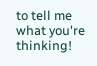to tell me what you're thinking!